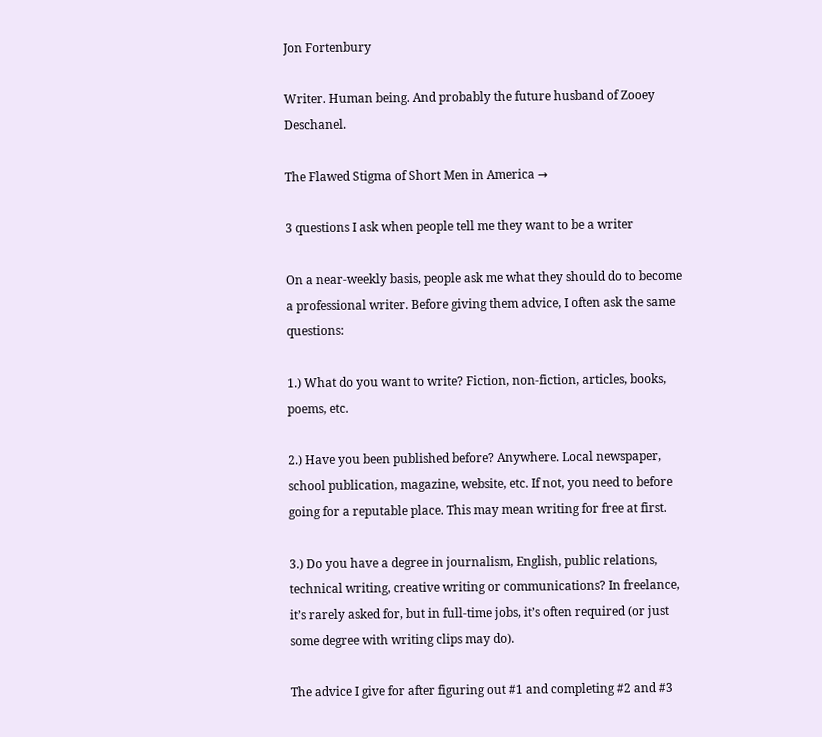Jon Fortenbury

Writer. Human being. And probably the future husband of Zooey Deschanel.

The Flawed Stigma of Short Men in America →

3 questions I ask when people tell me they want to be a writer

On a near-weekly basis, people ask me what they should do to become a professional writer. Before giving them advice, I often ask the same questions:

1.) What do you want to write? Fiction, non-fiction, articles, books, poems, etc.

2.) Have you been published before? Anywhere. Local newspaper, school publication, magazine, website, etc. If not, you need to before going for a reputable place. This may mean writing for free at first.

3.) Do you have a degree in journalism, English, public relations, technical writing, creative writing or communications? In freelance, it’s rarely asked for, but in full-time jobs, it’s often required (or just some degree with writing clips may do).

The advice I give for after figuring out #1 and completing #2 and #3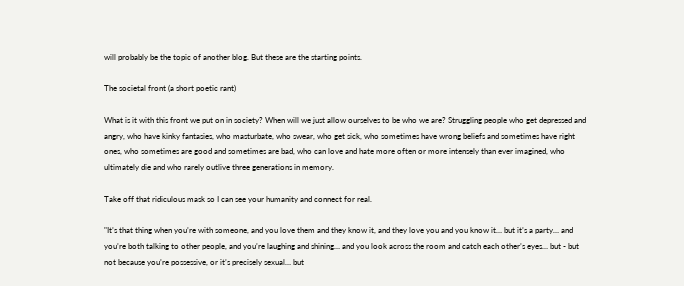will probably be the topic of another blog. But these are the starting points.

The societal front (a short poetic rant)

What is it with this front we put on in society? When will we just allow ourselves to be who we are? Struggling people who get depressed and angry, who have kinky fantasies, who masturbate, who swear, who get sick, who sometimes have wrong beliefs and sometimes have right ones, who sometimes are good and sometimes are bad, who can love and hate more often or more intensely than ever imagined, who ultimately die and who rarely outlive three generations in memory.

Take off that ridiculous mask so I can see your humanity and connect for real.

"It’s that thing when you’re with someone, and you love them and they know it, and they love you and you know it… but it’s a party… and you’re both talking to other people, and you’re laughing and shining… and you look across the room and catch each other’s eyes… but - but not because you’re possessive, or it’s precisely sexual… but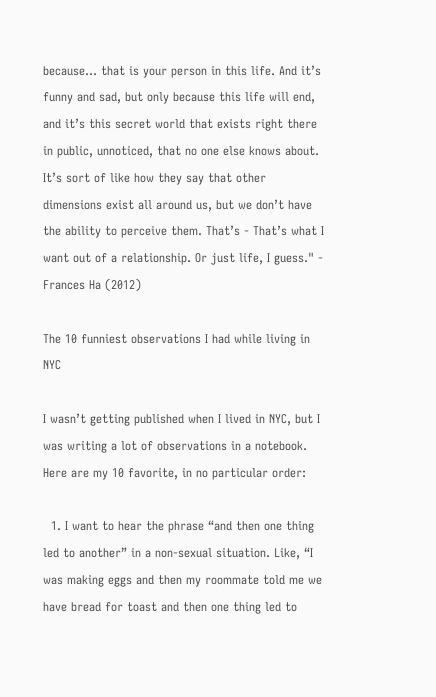because… that is your person in this life. And it’s funny and sad, but only because this life will end, and it’s this secret world that exists right there in public, unnoticed, that no one else knows about. It’s sort of like how they say that other dimensions exist all around us, but we don’t have the ability to perceive them. That’s - That’s what I want out of a relationship. Or just life, I guess." - Frances Ha (2012)

The 10 funniest observations I had while living in NYC

I wasn’t getting published when I lived in NYC, but I was writing a lot of observations in a notebook. Here are my 10 favorite, in no particular order:

  1. I want to hear the phrase “and then one thing led to another” in a non-sexual situation. Like, “I was making eggs and then my roommate told me we have bread for toast and then one thing led to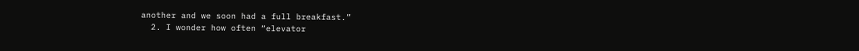another and we soon had a full breakfast.”
  2. I wonder how often “elevator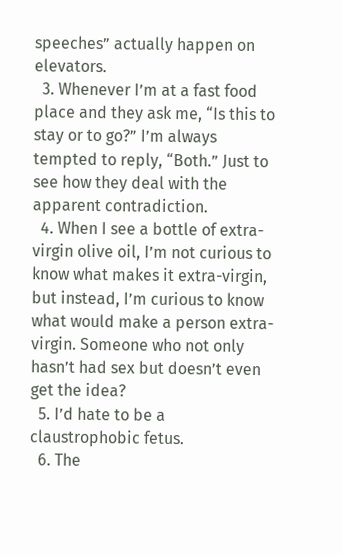speeches” actually happen on elevators.
  3. Whenever I’m at a fast food place and they ask me, “Is this to stay or to go?” I’m always tempted to reply, “Both.” Just to see how they deal with the apparent contradiction.
  4. When I see a bottle of extra-virgin olive oil, I’m not curious to know what makes it extra-virgin, but instead, I’m curious to know what would make a person extra-virgin. Someone who not only hasn’t had sex but doesn’t even get the idea?
  5. I’d hate to be a claustrophobic fetus.
  6. The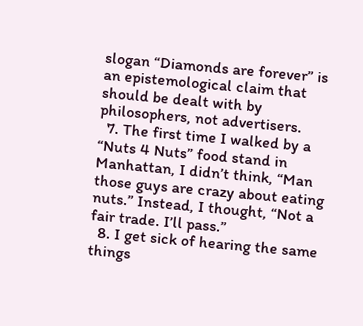slogan “Diamonds are forever” is an epistemological claim that should be dealt with by philosophers, not advertisers.
  7. The first time I walked by a “Nuts 4 Nuts” food stand in Manhattan, I didn’t think, “Man those guys are crazy about eating nuts.” Instead, I thought, “Not a fair trade. I’ll pass.”
  8. I get sick of hearing the same things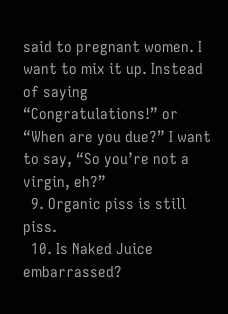said to pregnant women. I want to mix it up. Instead of saying “Congratulations!” or “When are you due?” I want to say, “So you’re not a virgin, eh?”
  9. Organic piss is still piss.
  10. Is Naked Juice embarrassed?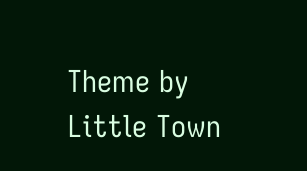Theme by Little Town